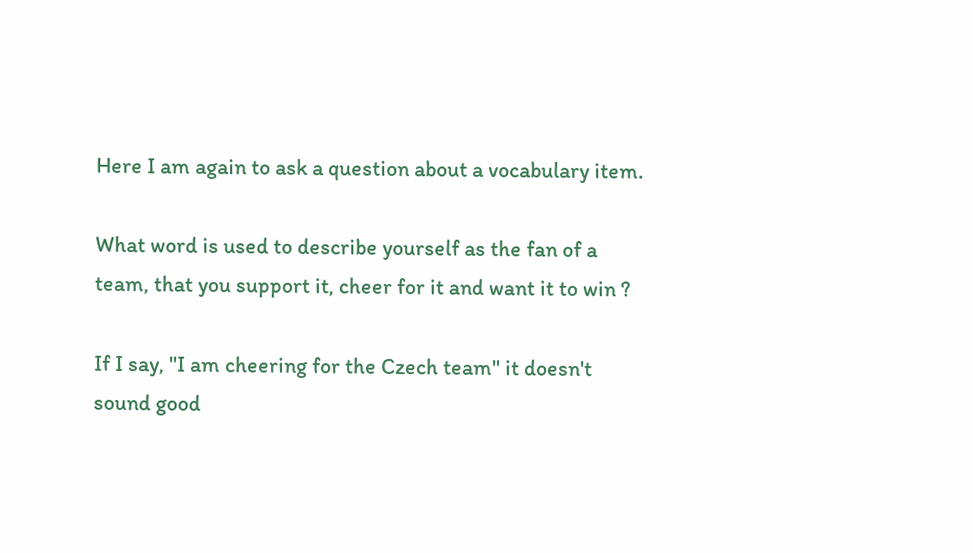Here I am again to ask a question about a vocabulary item.

What word is used to describe yourself as the fan of a team, that you support it, cheer for it and want it to win ?

If I say, "I am cheering for the Czech team" it doesn't sound good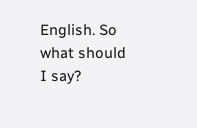English. So what should I say?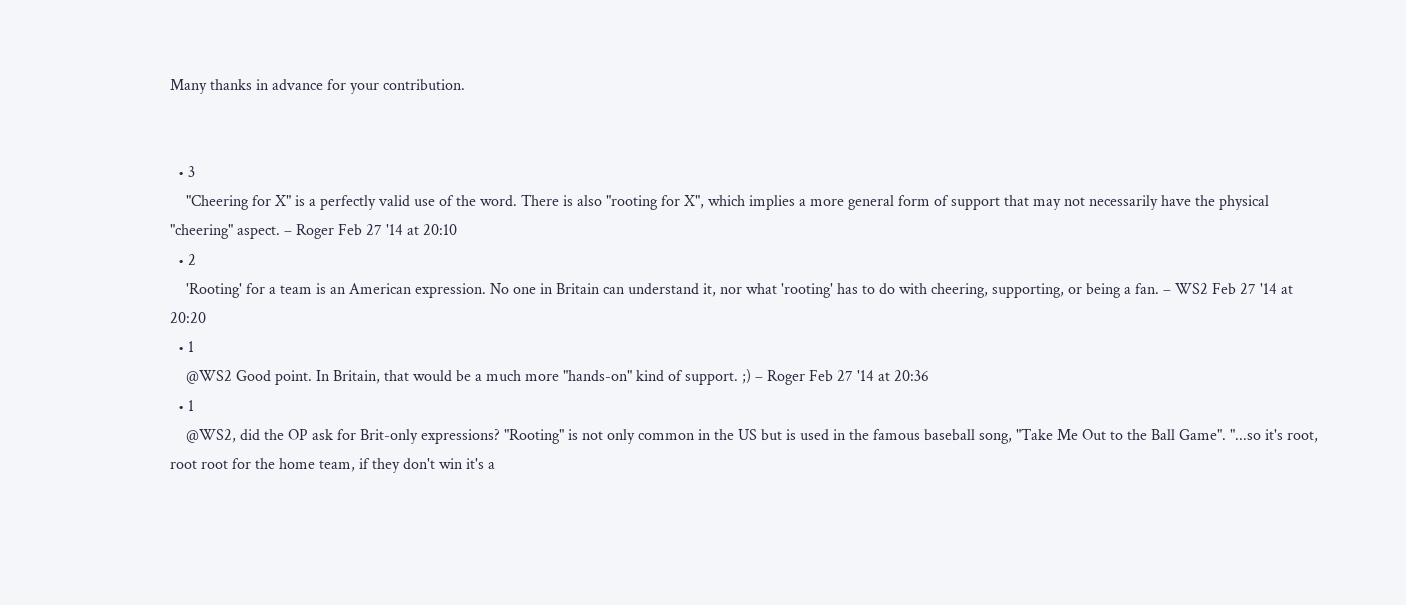Many thanks in advance for your contribution.


  • 3
    "Cheering for X" is a perfectly valid use of the word. There is also "rooting for X", which implies a more general form of support that may not necessarily have the physical "cheering" aspect. – Roger Feb 27 '14 at 20:10
  • 2
    'Rooting' for a team is an American expression. No one in Britain can understand it, nor what 'rooting' has to do with cheering, supporting, or being a fan. – WS2 Feb 27 '14 at 20:20
  • 1
    @WS2 Good point. In Britain, that would be a much more "hands-on" kind of support. ;) – Roger Feb 27 '14 at 20:36
  • 1
    @WS2, did the OP ask for Brit-only expressions? "Rooting" is not only common in the US but is used in the famous baseball song, "Take Me Out to the Ball Game". "...so it's root, root root for the home team, if they don't win it's a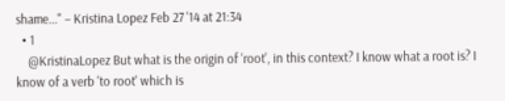shame..." – Kristina Lopez Feb 27 '14 at 21:34
  • 1
    @KristinaLopez But what is the origin of 'root', in this context? I know what a root is? I know of a verb 'to root' which is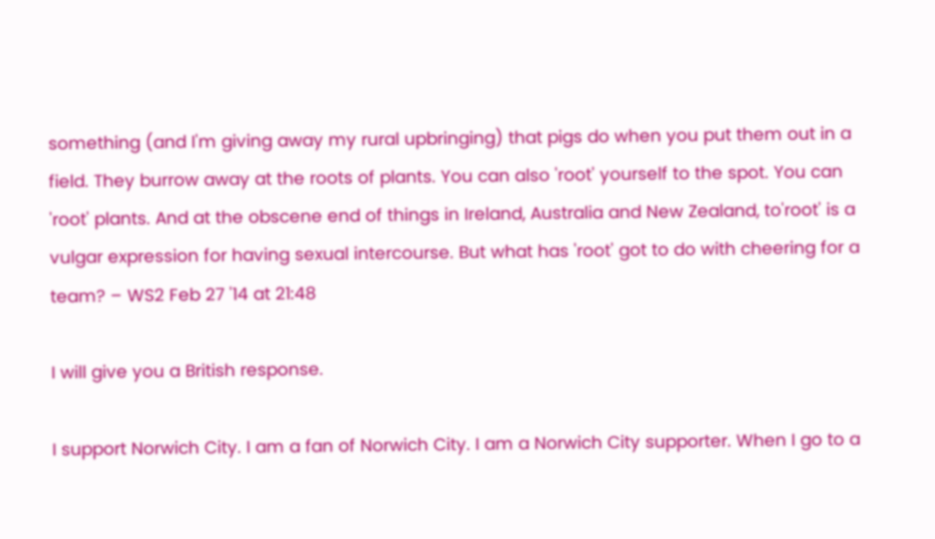something (and I'm giving away my rural upbringing) that pigs do when you put them out in a field. They burrow away at the roots of plants. You can also 'root' yourself to the spot. You can 'root' plants. And at the obscene end of things in Ireland, Australia and New Zealand, to'root' is a vulgar expression for having sexual intercourse. But what has 'root' got to do with cheering for a team? – WS2 Feb 27 '14 at 21:48

I will give you a British response.

I support Norwich City. I am a fan of Norwich City. I am a Norwich City supporter. When I go to a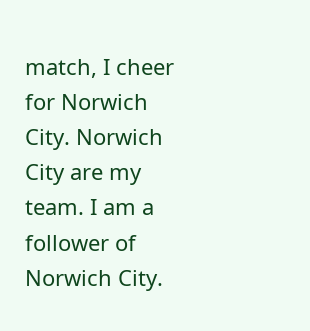match, I cheer for Norwich City. Norwich City are my team. I am a follower of Norwich City.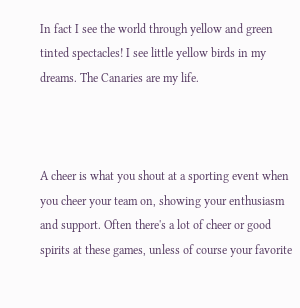In fact I see the world through yellow and green tinted spectacles! I see little yellow birds in my dreams. The Canaries are my life.



A cheer is what you shout at a sporting event when you cheer your team on, showing your enthusiasm and support. Often there's a lot of cheer or good spirits at these games, unless of course your favorite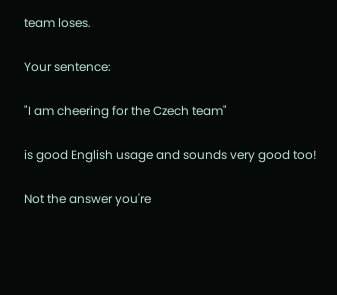team loses.

Your sentence:

"I am cheering for the Czech team"

is good English usage and sounds very good too!

Not the answer you're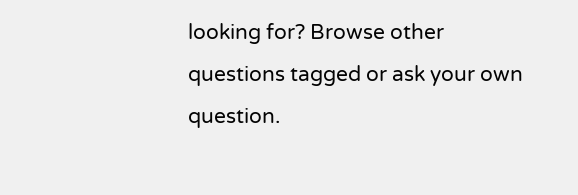looking for? Browse other questions tagged or ask your own question.